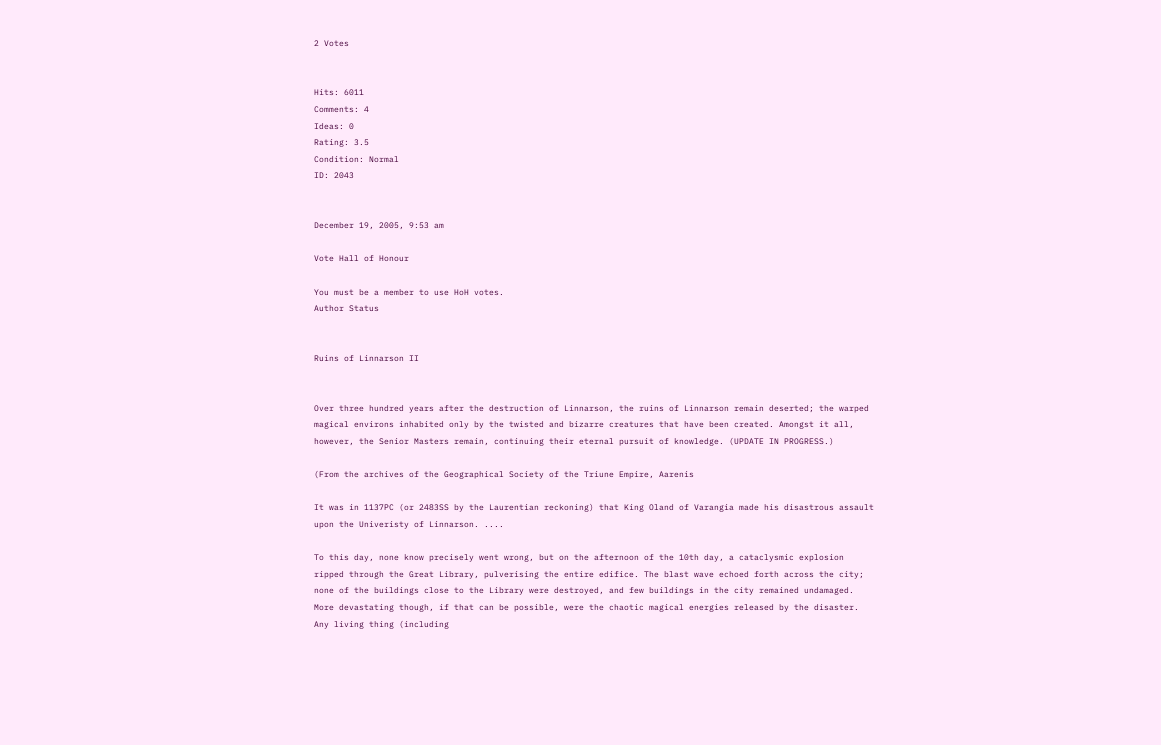2 Votes


Hits: 6011
Comments: 4
Ideas: 0
Rating: 3.5
Condition: Normal
ID: 2043


December 19, 2005, 9:53 am

Vote Hall of Honour

You must be a member to use HoH votes.
Author Status


Ruins of Linnarson II


Over three hundred years after the destruction of Linnarson, the ruins of Linnarson remain deserted; the warped magical environs inhabited only by the twisted and bizarre creatures that have been created. Amongst it all, however, the Senior Masters remain, continuing their eternal pursuit of knowledge. (UPDATE IN PROGRESS.)

(From the archives of the Geographical Society of the Triune Empire, Aarenis

It was in 1137PC (or 2483SS by the Laurentian reckoning) that King Oland of Varangia made his disastrous assault upon the Univeristy of Linnarson. ....

To this day, none know precisely went wrong, but on the afternoon of the 10th day, a cataclysmic explosion ripped through the Great Library, pulverising the entire edifice. The blast wave echoed forth across the city; none of the buildings close to the Library were destroyed, and few buildings in the city remained undamaged. More devastating though, if that can be possible, were the chaotic magical energies released by the disaster. Any living thing (including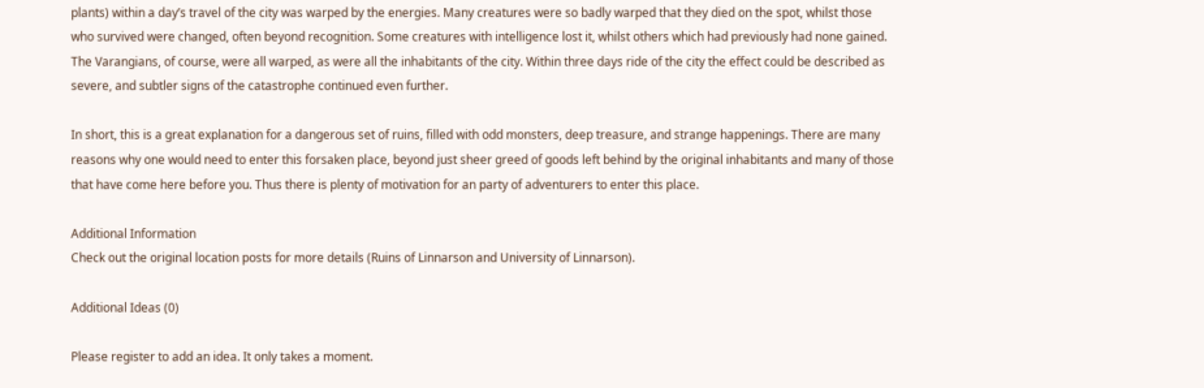plants) within a day’s travel of the city was warped by the energies. Many creatures were so badly warped that they died on the spot, whilst those who survived were changed, often beyond recognition. Some creatures with intelligence lost it, whilst others which had previously had none gained. The Varangians, of course, were all warped, as were all the inhabitants of the city. Within three days ride of the city the effect could be described as severe, and subtler signs of the catastrophe continued even further.

In short, this is a great explanation for a dangerous set of ruins, filled with odd monsters, deep treasure, and strange happenings. There are many reasons why one would need to enter this forsaken place, beyond just sheer greed of goods left behind by the original inhabitants and many of those that have come here before you. Thus there is plenty of motivation for an party of adventurers to enter this place.

Additional Information
Check out the original location posts for more details (Ruins of Linnarson and University of Linnarson).

Additional Ideas (0)

Please register to add an idea. It only takes a moment.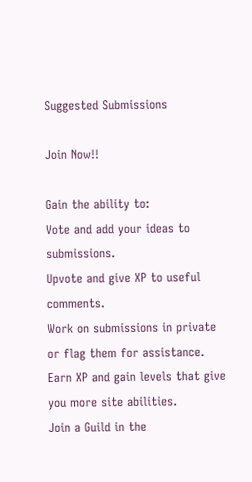Suggested Submissions

Join Now!!

Gain the ability to:
Vote and add your ideas to submissions.
Upvote and give XP to useful comments.
Work on submissions in private or flag them for assistance.
Earn XP and gain levels that give you more site abilities.
Join a Guild in the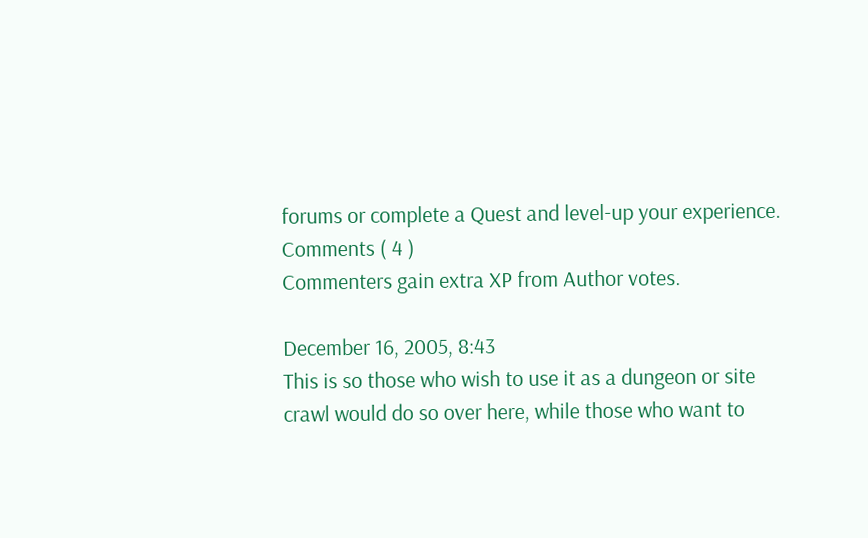forums or complete a Quest and level-up your experience.
Comments ( 4 )
Commenters gain extra XP from Author votes.

December 16, 2005, 8:43
This is so those who wish to use it as a dungeon or site crawl would do so over here, while those who want to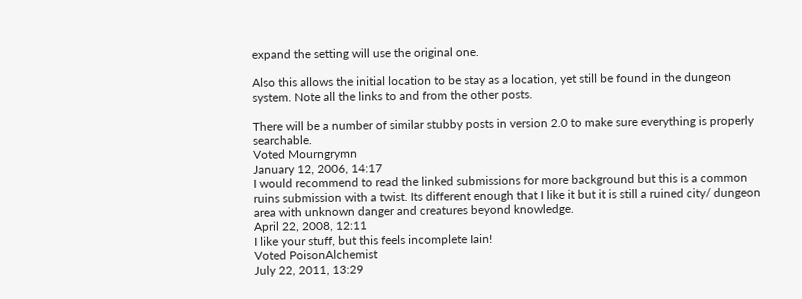expand the setting will use the original one.

Also this allows the initial location to be stay as a location, yet still be found in the dungeon system. Note all the links to and from the other posts.

There will be a number of similar stubby posts in version 2.0 to make sure everything is properly searchable.
Voted Mourngrymn
January 12, 2006, 14:17
I would recommend to read the linked submissions for more background but this is a common ruins submission with a twist. Its different enough that I like it but it is still a ruined city/ dungeon area with unknown danger and creatures beyond knowledge.
April 22, 2008, 12:11
I like your stuff, but this feels incomplete Iain!
Voted PoisonAlchemist
July 22, 2011, 13:29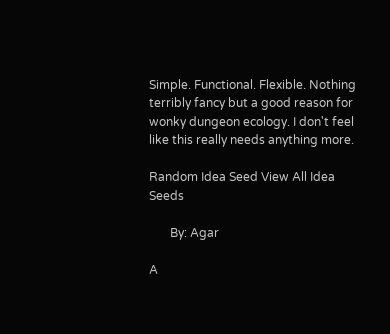Simple. Functional. Flexible. Nothing terribly fancy but a good reason for wonky dungeon ecology. I don't feel like this really needs anything more.

Random Idea Seed View All Idea Seeds

       By: Agar

A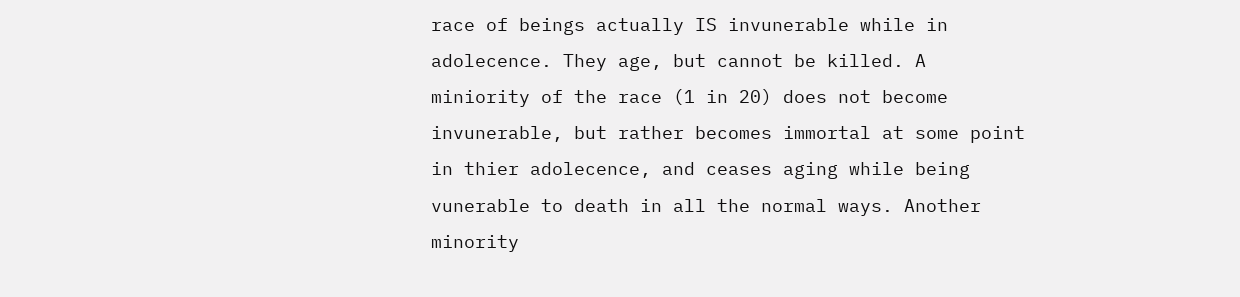race of beings actually IS invunerable while in adolecence. They age, but cannot be killed. A miniority of the race (1 in 20) does not become invunerable, but rather becomes immortal at some point in thier adolecence, and ceases aging while being vunerable to death in all the normal ways. Another minority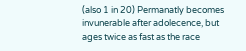(also 1 in 20) Permanatly becomes invunerable after adolecence, but ages twice as fast as the race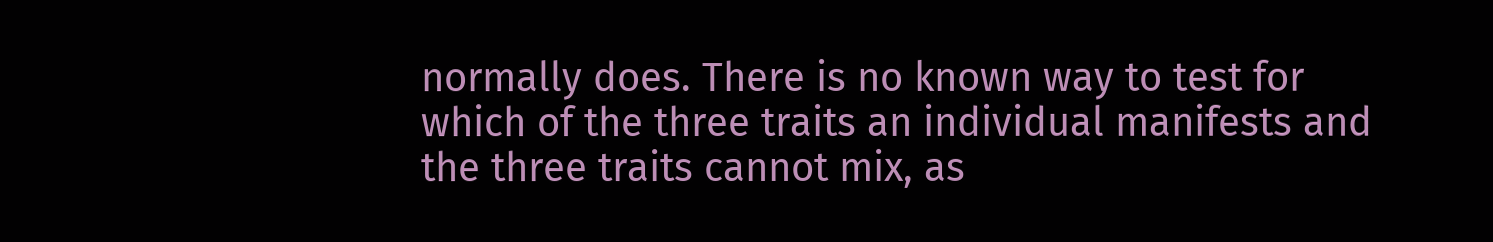normally does. There is no known way to test for which of the three traits an individual manifests and the three traits cannot mix, as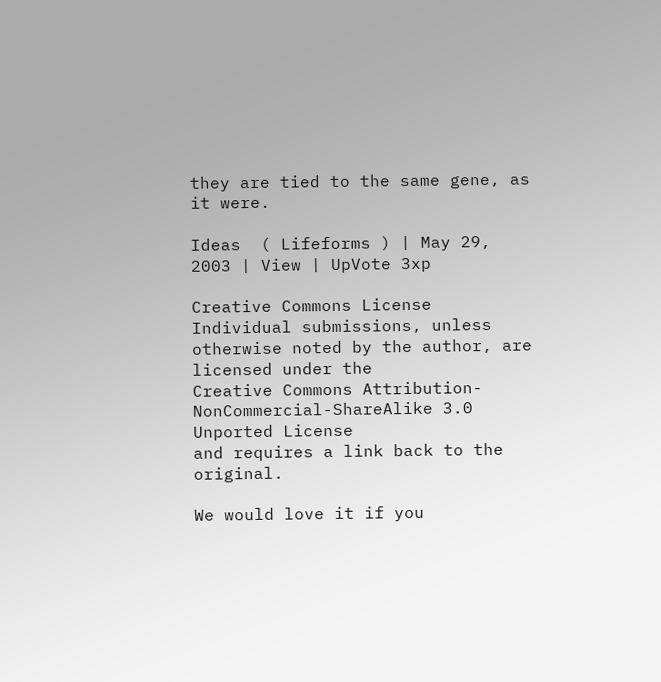they are tied to the same gene, as it were.

Ideas  ( Lifeforms ) | May 29, 2003 | View | UpVote 3xp

Creative Commons License
Individual submissions, unless otherwise noted by the author, are licensed under the
Creative Commons Attribution-NonCommercial-ShareAlike 3.0 Unported License
and requires a link back to the original.

We would love it if you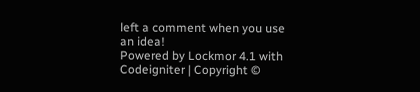left a comment when you use an idea!
Powered by Lockmor 4.1 with Codeigniter | Copyright ©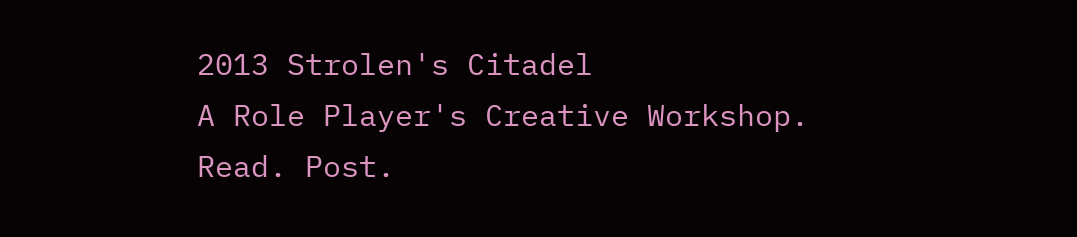2013 Strolen's Citadel
A Role Player's Creative Workshop.
Read. Post.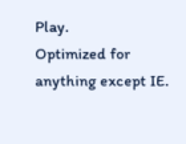Play.
Optimized for anything except IE.